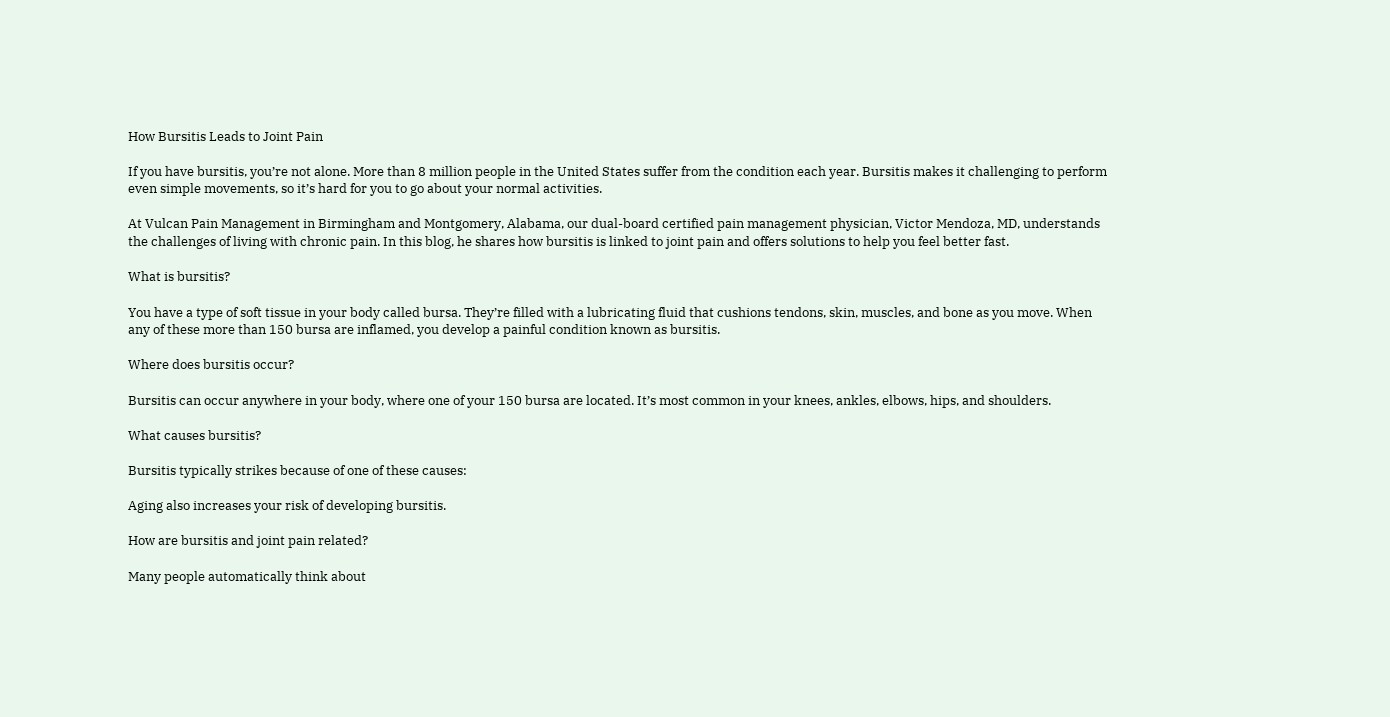How Bursitis Leads to Joint Pain

If you have bursitis, you’re not alone. More than 8 million people in the United States suffer from the condition each year. Bursitis makes it challenging to perform even simple movements, so it’s hard for you to go about your normal activities.

At Vulcan Pain Management in Birmingham and Montgomery, Alabama, our dual-board certified pain management physician, Victor Mendoza, MD, understands the challenges of living with chronic pain. In this blog, he shares how bursitis is linked to joint pain and offers solutions to help you feel better fast.

What is bursitis?

You have a type of soft tissue in your body called bursa. They’re filled with a lubricating fluid that cushions tendons, skin, muscles, and bone as you move. When any of these more than 150 bursa are inflamed, you develop a painful condition known as bursitis.

Where does bursitis occur?

Bursitis can occur anywhere in your body, where one of your 150 bursa are located. It’s most common in your knees, ankles, elbows, hips, and shoulders.

What causes bursitis?

Bursitis typically strikes because of one of these causes:

Aging also increases your risk of developing bursitis.

How are bursitis and joint pain related?

Many people automatically think about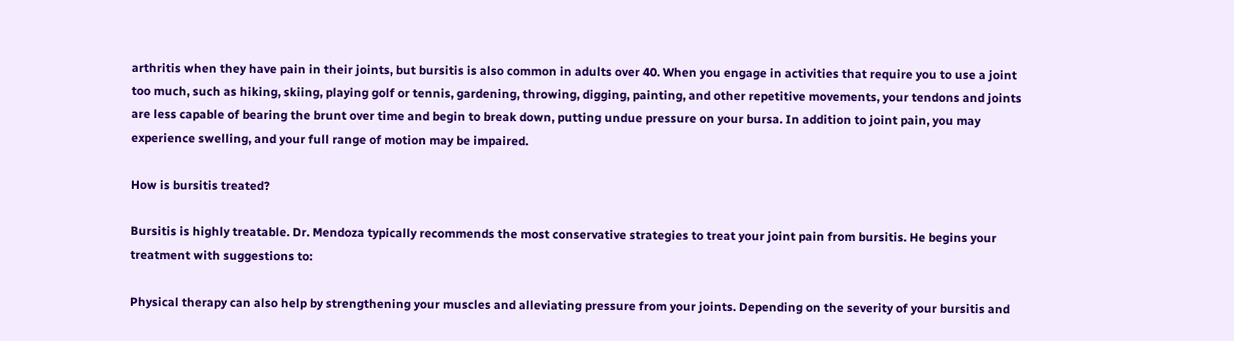arthritis when they have pain in their joints, but bursitis is also common in adults over 40. When you engage in activities that require you to use a joint too much, such as hiking, skiing, playing golf or tennis, gardening, throwing, digging, painting, and other repetitive movements, your tendons and joints are less capable of bearing the brunt over time and begin to break down, putting undue pressure on your bursa. In addition to joint pain, you may experience swelling, and your full range of motion may be impaired.

How is bursitis treated?

Bursitis is highly treatable. Dr. Mendoza typically recommends the most conservative strategies to treat your joint pain from bursitis. He begins your treatment with suggestions to:

Physical therapy can also help by strengthening your muscles and alleviating pressure from your joints. Depending on the severity of your bursitis and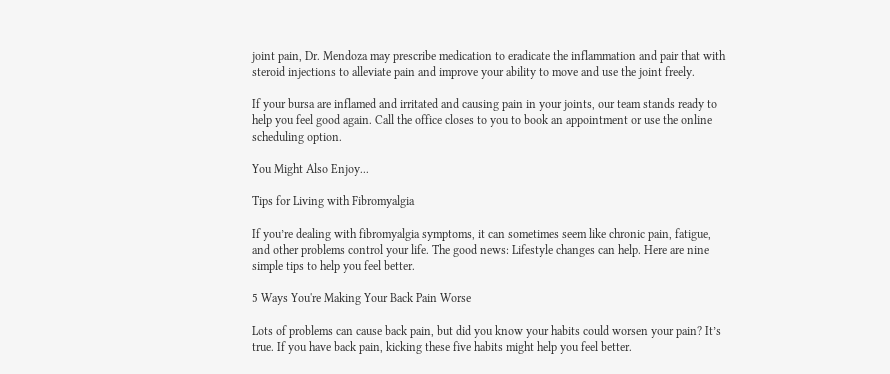joint pain, Dr. Mendoza may prescribe medication to eradicate the inflammation and pair that with steroid injections to alleviate pain and improve your ability to move and use the joint freely.

If your bursa are inflamed and irritated and causing pain in your joints, our team stands ready to help you feel good again. Call the office closes to you to book an appointment or use the online scheduling option.

You Might Also Enjoy...

Tips for Living with Fibromyalgia

If you’re dealing with fibromyalgia symptoms, it can sometimes seem like chronic pain, fatigue, and other problems control your life. The good news: Lifestyle changes can help. Here are nine simple tips to help you feel better.

5 Ways You're Making Your Back Pain Worse

Lots of problems can cause back pain, but did you know your habits could worsen your pain? It’s true. If you have back pain, kicking these five habits might help you feel better.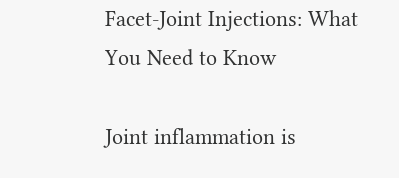Facet-Joint Injections: What You Need to Know

Joint inflammation is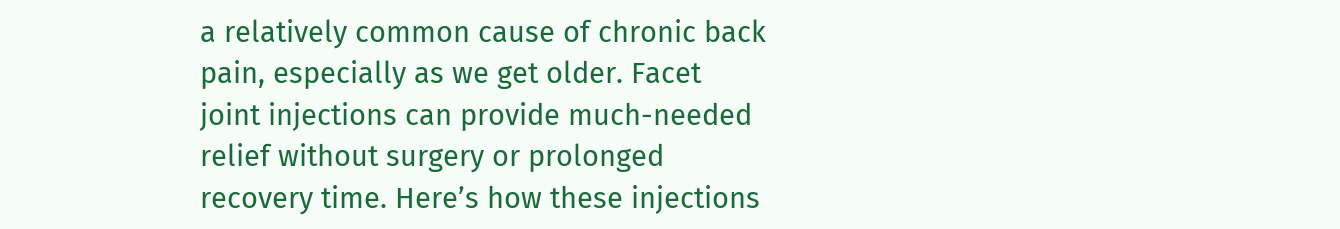a relatively common cause of chronic back pain, especially as we get older. Facet joint injections can provide much-needed relief without surgery or prolonged recovery time. Here’s how these injections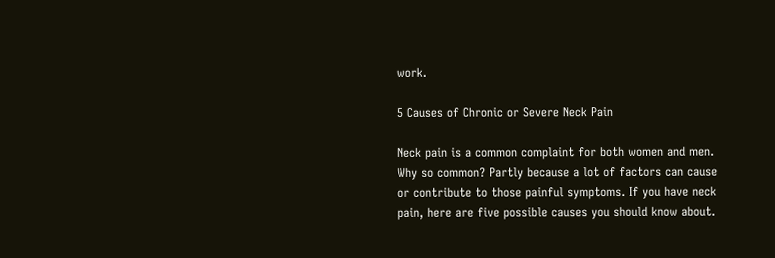work.

5 Causes of Chronic or Severe Neck Pain

Neck pain is a common complaint for both women and men. Why so common? Partly because a lot of factors can cause or contribute to those painful symptoms. If you have neck pain, here are five possible causes you should know about.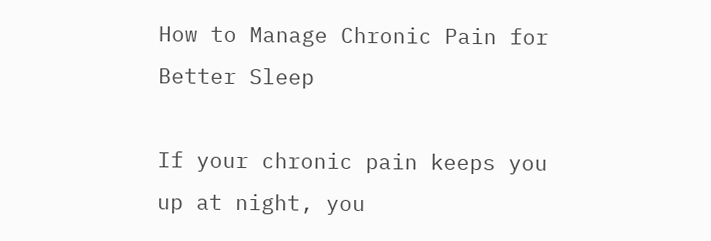How to Manage Chronic Pain for Better Sleep

If your chronic pain keeps you up at night, you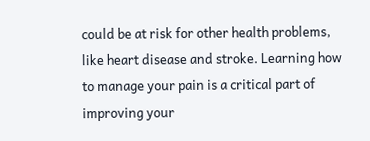could be at risk for other health problems, like heart disease and stroke. Learning how to manage your pain is a critical part of improving your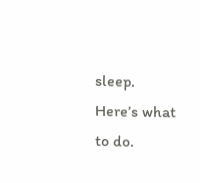sleep. Here’s what to do.